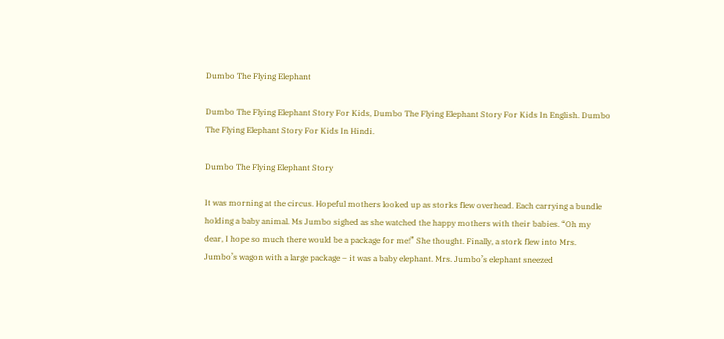Dumbo The Flying Elephant

Dumbo The Flying Elephant Story For Kids, Dumbo The Flying Elephant Story For Kids In English. Dumbo The Flying Elephant Story For Kids In Hindi.

Dumbo The Flying Elephant Story

It was morning at the circus. Hopeful mothers looked up as storks flew overhead. Each carrying a bundle holding a baby animal. Ms Jumbo sighed as she watched the happy mothers with their babies. “Oh my dear, I hope so much there would be a package for me!” She thought. Finally, a stork flew into Mrs. Jumbo’s wagon with a large package – it was a baby elephant. Mrs. Jumbo’s elephant sneezed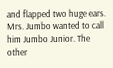and flapped two huge ears. Mrs. Jumbo wanted to call him Jumbo Junior. The other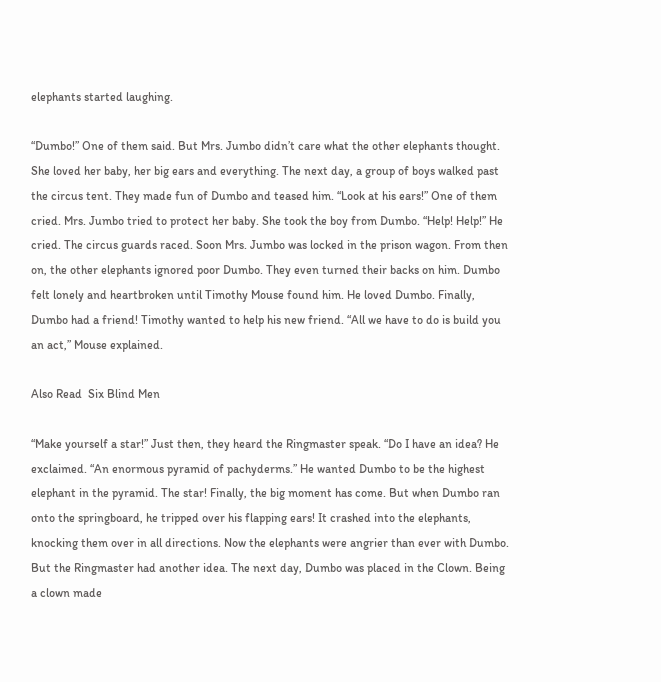elephants started laughing.

“Dumbo!” One of them said. But Mrs. Jumbo didn’t care what the other elephants thought. She loved her baby, her big ears and everything. The next day, a group of boys walked past the circus tent. They made fun of Dumbo and teased him. “Look at his ears!” One of them cried. Mrs. Jumbo tried to protect her baby. She took the boy from Dumbo. “Help! Help!” He cried. The circus guards raced. Soon Mrs. Jumbo was locked in the prison wagon. From then on, the other elephants ignored poor Dumbo. They even turned their backs on him. Dumbo felt lonely and heartbroken until Timothy Mouse found him. He loved Dumbo. Finally, Dumbo had a friend! Timothy wanted to help his new friend. “All we have to do is build you an act,” Mouse explained.

Also Read  Six Blind Men

“Make yourself a star!” Just then, they heard the Ringmaster speak. “Do I have an idea? He exclaimed. “An enormous pyramid of pachyderms.” He wanted Dumbo to be the highest elephant in the pyramid. The star! Finally, the big moment has come. But when Dumbo ran onto the springboard, he tripped over his flapping ears! It crashed into the elephants, knocking them over in all directions. Now the elephants were angrier than ever with Dumbo. But the Ringmaster had another idea. The next day, Dumbo was placed in the Clown. Being a clown made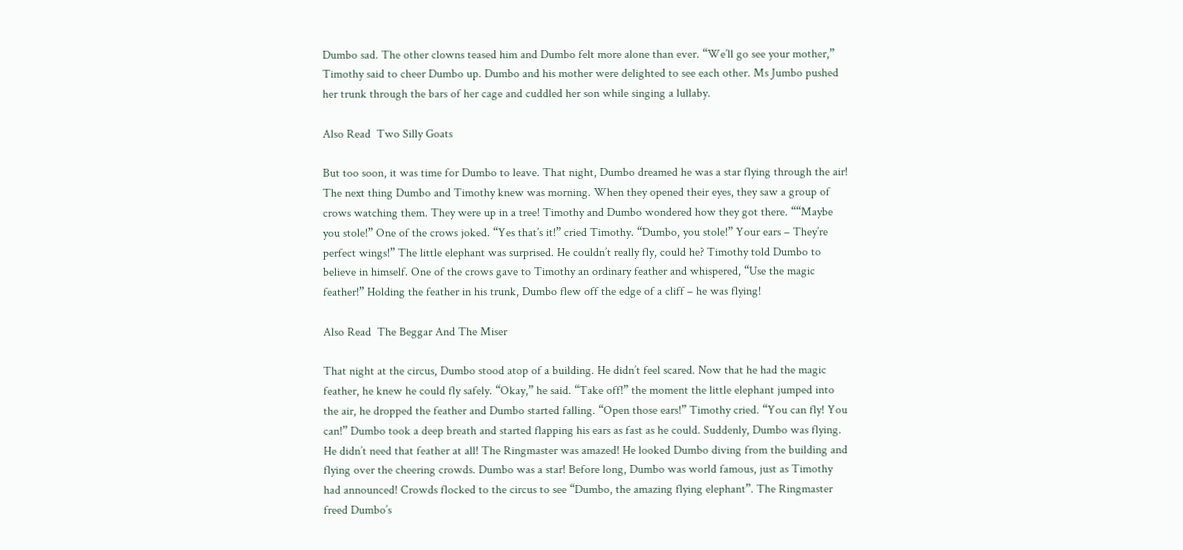Dumbo sad. The other clowns teased him and Dumbo felt more alone than ever. “We’ll go see your mother,” Timothy said to cheer Dumbo up. Dumbo and his mother were delighted to see each other. Ms Jumbo pushed her trunk through the bars of her cage and cuddled her son while singing a lullaby.

Also Read  Two Silly Goats

But too soon, it was time for Dumbo to leave. That night, Dumbo dreamed he was a star flying through the air! The next thing Dumbo and Timothy knew was morning. When they opened their eyes, they saw a group of crows watching them. They were up in a tree! Timothy and Dumbo wondered how they got there. ““Maybe you stole!” One of the crows joked. “Yes that’s it!” cried Timothy. “Dumbo, you stole!” Your ears – They’re perfect wings!” The little elephant was surprised. He couldn’t really fly, could he? Timothy told Dumbo to believe in himself. One of the crows gave to Timothy an ordinary feather and whispered, “Use the magic feather!” Holding the feather in his trunk, Dumbo flew off the edge of a cliff – he was flying!

Also Read  The Beggar And The Miser

That night at the circus, Dumbo stood atop of a building. He didn’t feel scared. Now that he had the magic feather, he knew he could fly safely. “Okay,” he said. “Take off!” the moment the little elephant jumped into the air, he dropped the feather and Dumbo started falling. “Open those ears!” Timothy cried. “You can fly! You can!” Dumbo took a deep breath and started flapping his ears as fast as he could. Suddenly, Dumbo was flying. He didn’t need that feather at all! The Ringmaster was amazed! He looked Dumbo diving from the building and flying over the cheering crowds. Dumbo was a star! Before long, Dumbo was world famous, just as Timothy had announced! Crowds flocked to the circus to see “Dumbo, the amazing flying elephant”. The Ringmaster freed Dumbo’s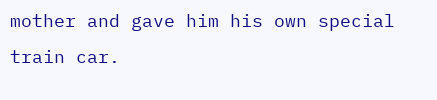mother and gave him his own special train car.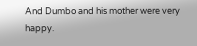And Dumbo and his mother were very happy.